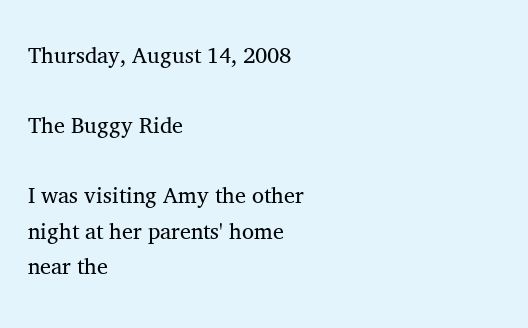Thursday, August 14, 2008

The Buggy Ride

I was visiting Amy the other night at her parents' home near the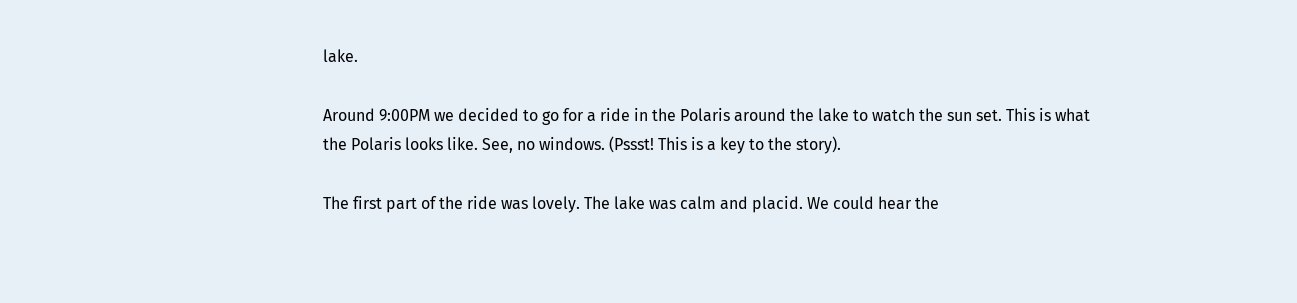lake.

Around 9:00PM we decided to go for a ride in the Polaris around the lake to watch the sun set. This is what the Polaris looks like. See, no windows. (Pssst! This is a key to the story).

The first part of the ride was lovely. The lake was calm and placid. We could hear the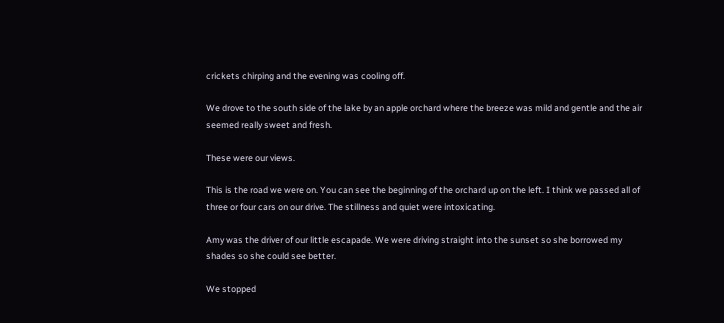crickets chirping and the evening was cooling off.

We drove to the south side of the lake by an apple orchard where the breeze was mild and gentle and the air seemed really sweet and fresh.

These were our views.

This is the road we were on. You can see the beginning of the orchard up on the left. I think we passed all of three or four cars on our drive. The stillness and quiet were intoxicating.

Amy was the driver of our little escapade. We were driving straight into the sunset so she borrowed my shades so she could see better.

We stopped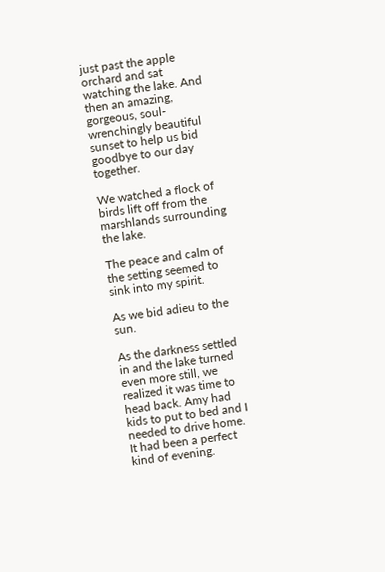just past the apple orchard and sat watching the lake. And then an amazing, gorgeous, soul-wrenchingly beautiful sunset to help us bid goodbye to our day together.

We watched a flock of birds lift off from the marshlands surrounding the lake.

The peace and calm of the setting seemed to sink into my spirit.

As we bid adieu to the sun.

As the darkness settled in and the lake turned even more still, we realized it was time to head back. Amy had kids to put to bed and I needed to drive home. It had been a perfect kind of evening.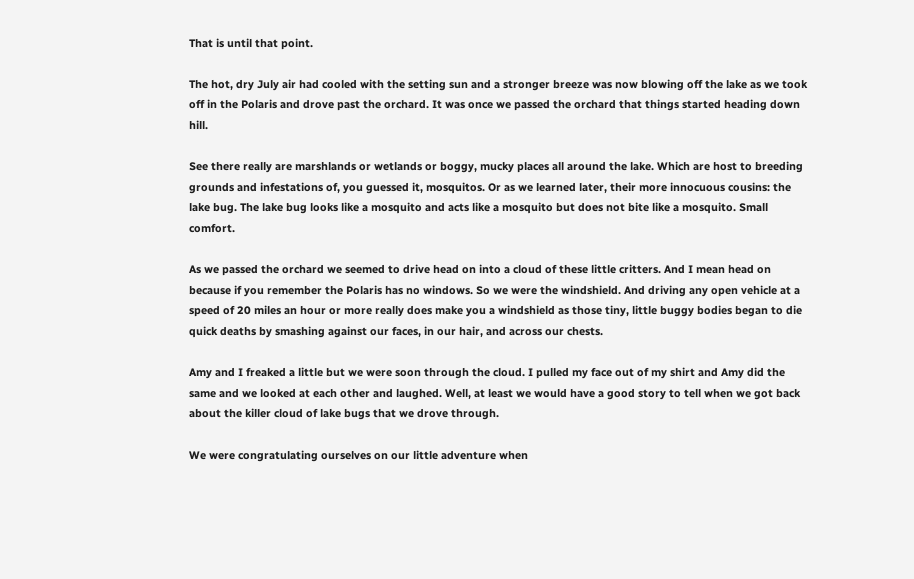That is until that point.

The hot, dry July air had cooled with the setting sun and a stronger breeze was now blowing off the lake as we took off in the Polaris and drove past the orchard. It was once we passed the orchard that things started heading down hill.

See there really are marshlands or wetlands or boggy, mucky places all around the lake. Which are host to breeding grounds and infestations of, you guessed it, mosquitos. Or as we learned later, their more innocuous cousins: the lake bug. The lake bug looks like a mosquito and acts like a mosquito but does not bite like a mosquito. Small comfort.

As we passed the orchard we seemed to drive head on into a cloud of these little critters. And I mean head on because if you remember the Polaris has no windows. So we were the windshield. And driving any open vehicle at a speed of 20 miles an hour or more really does make you a windshield as those tiny, little buggy bodies began to die quick deaths by smashing against our faces, in our hair, and across our chests.

Amy and I freaked a little but we were soon through the cloud. I pulled my face out of my shirt and Amy did the same and we looked at each other and laughed. Well, at least we would have a good story to tell when we got back about the killer cloud of lake bugs that we drove through.

We were congratulating ourselves on our little adventure when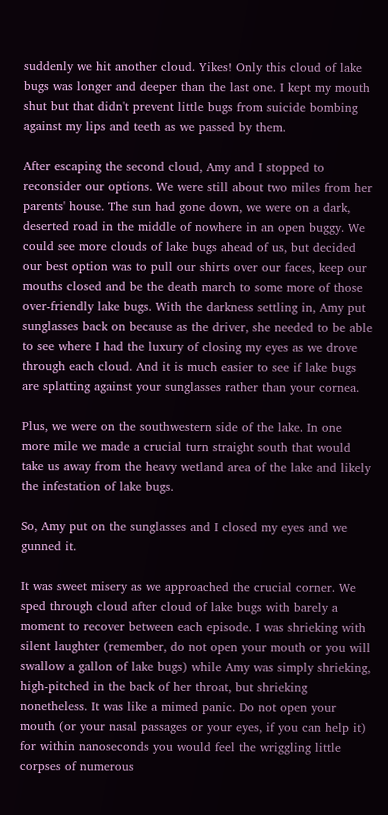suddenly we hit another cloud. Yikes! Only this cloud of lake bugs was longer and deeper than the last one. I kept my mouth shut but that didn't prevent little bugs from suicide bombing against my lips and teeth as we passed by them.

After escaping the second cloud, Amy and I stopped to reconsider our options. We were still about two miles from her parents' house. The sun had gone down, we were on a dark, deserted road in the middle of nowhere in an open buggy. We could see more clouds of lake bugs ahead of us, but decided our best option was to pull our shirts over our faces, keep our mouths closed and be the death march to some more of those over-friendly lake bugs. With the darkness settling in, Amy put sunglasses back on because as the driver, she needed to be able to see where I had the luxury of closing my eyes as we drove through each cloud. And it is much easier to see if lake bugs are splatting against your sunglasses rather than your cornea.

Plus, we were on the southwestern side of the lake. In one more mile we made a crucial turn straight south that would take us away from the heavy wetland area of the lake and likely the infestation of lake bugs.

So, Amy put on the sunglasses and I closed my eyes and we gunned it.

It was sweet misery as we approached the crucial corner. We sped through cloud after cloud of lake bugs with barely a moment to recover between each episode. I was shrieking with silent laughter (remember, do not open your mouth or you will swallow a gallon of lake bugs) while Amy was simply shrieking, high-pitched in the back of her throat, but shrieking nonetheless. It was like a mimed panic. Do not open your mouth (or your nasal passages or your eyes, if you can help it) for within nanoseconds you would feel the wriggling little corpses of numerous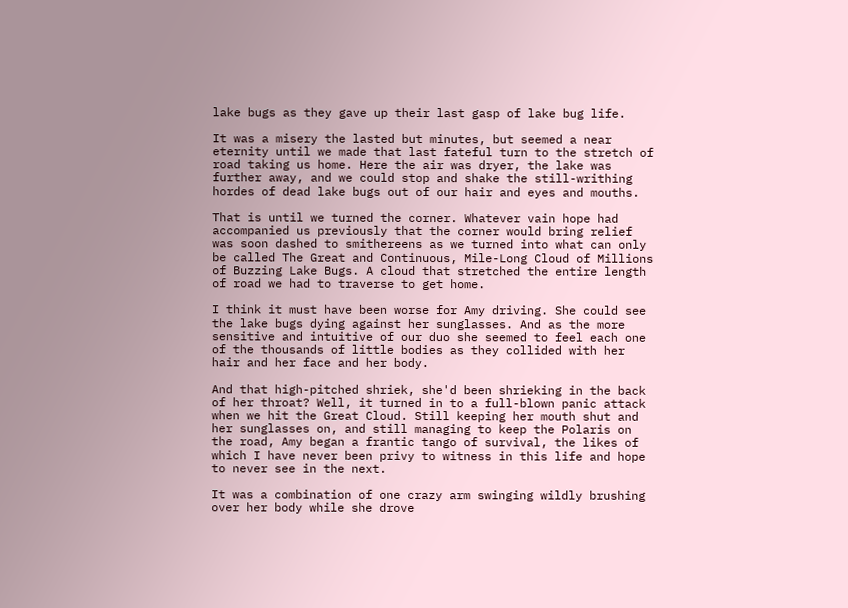lake bugs as they gave up their last gasp of lake bug life.

It was a misery the lasted but minutes, but seemed a near eternity until we made that last fateful turn to the stretch of road taking us home. Here the air was dryer, the lake was further away, and we could stop and shake the still-writhing hordes of dead lake bugs out of our hair and eyes and mouths.

That is until we turned the corner. Whatever vain hope had accompanied us previously that the corner would bring relief was soon dashed to smithereens as we turned into what can only be called The Great and Continuous, Mile-Long Cloud of Millions of Buzzing Lake Bugs. A cloud that stretched the entire length of road we had to traverse to get home.

I think it must have been worse for Amy driving. She could see the lake bugs dying against her sunglasses. And as the more sensitive and intuitive of our duo she seemed to feel each one of the thousands of little bodies as they collided with her hair and her face and her body.

And that high-pitched shriek, she'd been shrieking in the back of her throat? Well, it turned in to a full-blown panic attack when we hit the Great Cloud. Still keeping her mouth shut and her sunglasses on, and still managing to keep the Polaris on the road, Amy began a frantic tango of survival, the likes of which I have never been privy to witness in this life and hope to never see in the next.

It was a combination of one crazy arm swinging wildly brushing over her body while she drove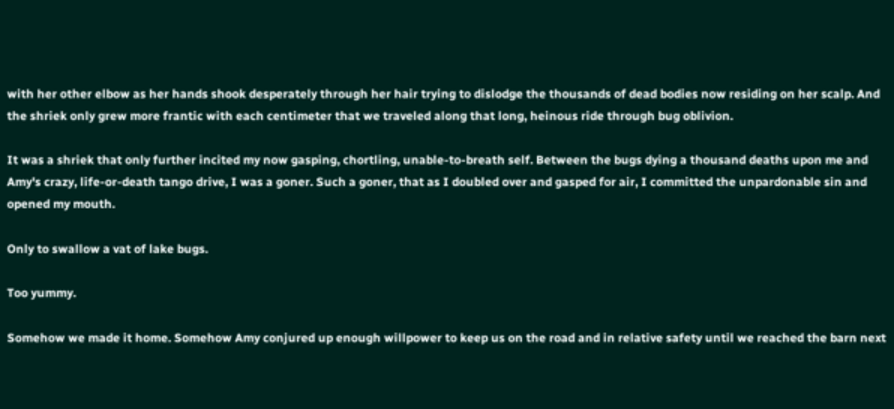with her other elbow as her hands shook desperately through her hair trying to dislodge the thousands of dead bodies now residing on her scalp. And the shriek only grew more frantic with each centimeter that we traveled along that long, heinous ride through bug oblivion.

It was a shriek that only further incited my now gasping, chortling, unable-to-breath self. Between the bugs dying a thousand deaths upon me and Amy's crazy, life-or-death tango drive, I was a goner. Such a goner, that as I doubled over and gasped for air, I committed the unpardonable sin and opened my mouth.

Only to swallow a vat of lake bugs.

Too yummy.

Somehow we made it home. Somehow Amy conjured up enough willpower to keep us on the road and in relative safety until we reached the barn next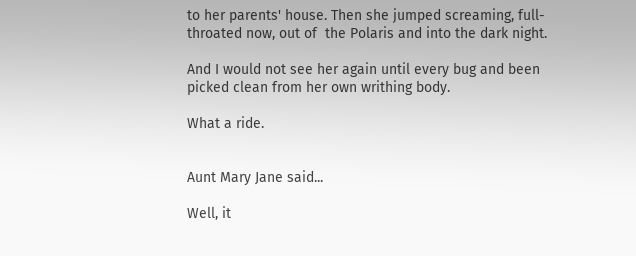to her parents' house. Then she jumped screaming, full-throated now, out of  the Polaris and into the dark night.

And I would not see her again until every bug and been picked clean from her own writhing body.

What a ride.


Aunt Mary Jane said...

Well, it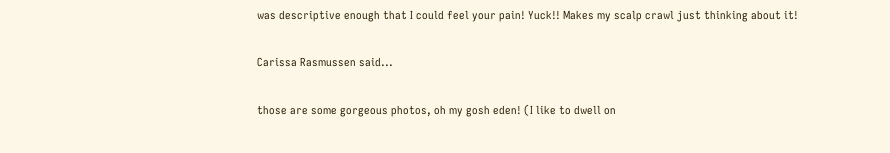was descriptive enough that I could feel your pain! Yuck!! Makes my scalp crawl just thinking about it!

Carissa Rasmussen said...

those are some gorgeous photos, oh my gosh eden! (I like to dwell on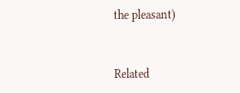the pleasant)


Related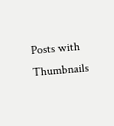Posts with Thumbnails